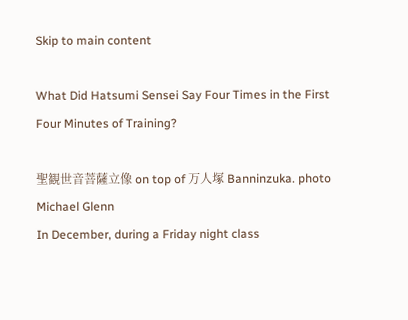Skip to main content

What Did Hatsumi Sensei Say Four Times in the First Four Minutes of Training?

聖観世音菩薩立像 on top of 万人塚 Banninzuka. photo Michael Glenn
In December, during a Friday night class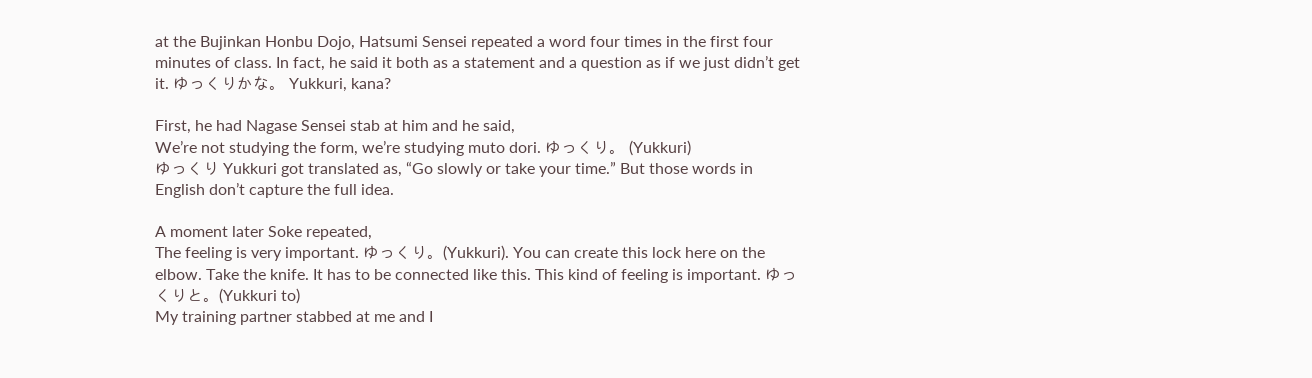at the Bujinkan Honbu Dojo, Hatsumi Sensei repeated a word four times in the first four minutes of class. In fact, he said it both as a statement and a question as if we just didn’t get it. ゆっくりかな。 Yukkuri, kana?

First, he had Nagase Sensei stab at him and he said,
We’re not studying the form, we’re studying muto dori. ゆっくり。 (Yukkuri)
ゆっくり Yukkuri got translated as, “Go slowly or take your time.” But those words in English don’t capture the full idea.

A moment later Soke repeated,
The feeling is very important. ゆっくり。(Yukkuri). You can create this lock here on the elbow. Take the knife. It has to be connected like this. This kind of feeling is important. ゆっくりと。(Yukkuri to)
My training partner stabbed at me and I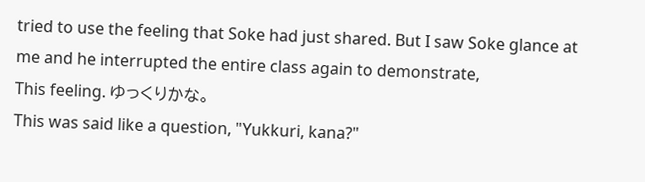tried to use the feeling that Soke had just shared. But I saw Soke glance at me and he interrupted the entire class again to demonstrate,
This feeling. ゆっくりかな。
This was said like a question, "Yukkuri, kana?"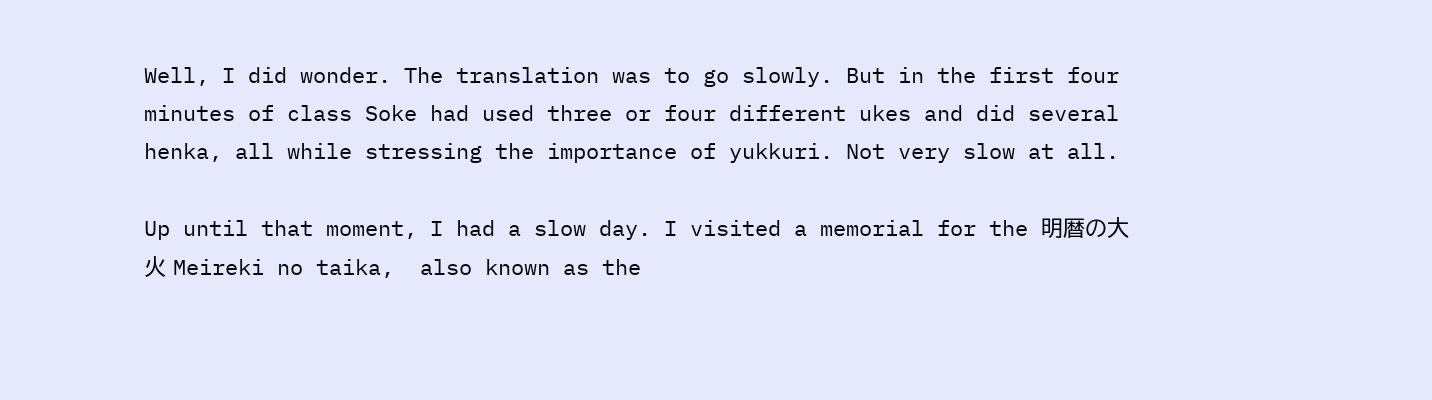Well, I did wonder. The translation was to go slowly. But in the first four minutes of class Soke had used three or four different ukes and did several henka, all while stressing the importance of yukkuri. Not very slow at all.

Up until that moment, I had a slow day. I visited a memorial for the 明暦の大火 Meireki no taika,  also known as the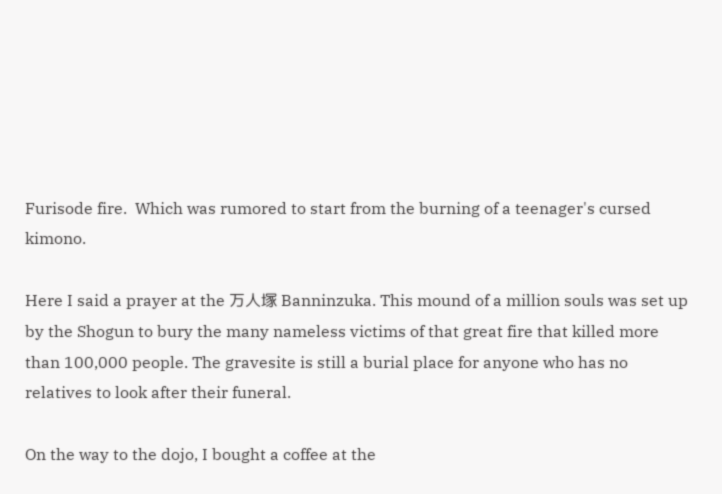Furisode fire.  Which was rumored to start from the burning of a teenager's cursed kimono.

Here I said a prayer at the 万人塚 Banninzuka. This mound of a million souls was set up by the Shogun to bury the many nameless victims of that great fire that killed more than 100,000 people. The gravesite is still a burial place for anyone who has no relatives to look after their funeral.

On the way to the dojo, I bought a coffee at the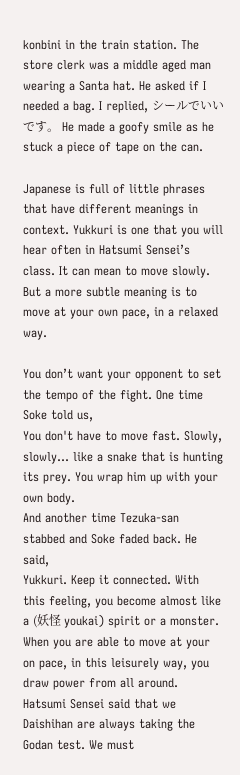konbini in the train station. The store clerk was a middle aged man wearing a Santa hat. He asked if I needed a bag. I replied, シールでいいです。 He made a goofy smile as he stuck a piece of tape on the can.

Japanese is full of little phrases that have different meanings in context. Yukkuri is one that you will hear often in Hatsumi Sensei’s class. It can mean to move slowly. But a more subtle meaning is to move at your own pace, in a relaxed way.

You don’t want your opponent to set the tempo of the fight. One time Soke told us,
You don't have to move fast. Slowly, slowly… like a snake that is hunting its prey. You wrap him up with your own body.
And another time Tezuka-san stabbed and Soke faded back. He said,
Yukkuri. Keep it connected. With this feeling, you become almost like a (妖怪 youkai) spirit or a monster.
When you are able to move at your on pace, in this leisurely way, you draw power from all around. Hatsumi Sensei said that we Daishihan are always taking the Godan test. We must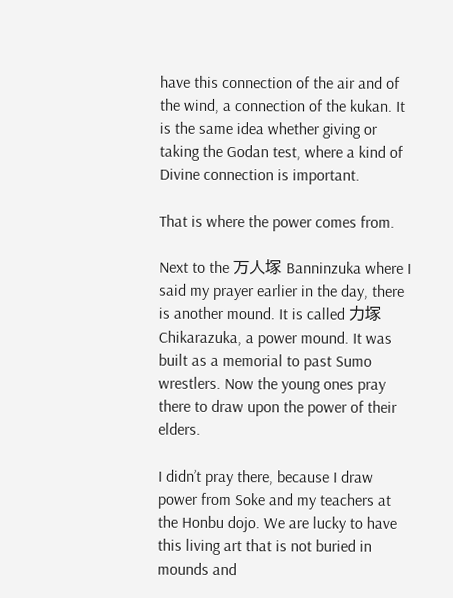have this connection of the air and of the wind, a connection of the kukan. It is the same idea whether giving or taking the Godan test, where a kind of Divine connection is important.

That is where the power comes from.

Next to the 万人塚 Banninzuka where I said my prayer earlier in the day, there is another mound. It is called 力塚 Chikarazuka, a power mound. It was built as a memorial to past Sumo wrestlers. Now the young ones pray there to draw upon the power of their elders.

I didn’t pray there, because I draw power from Soke and my teachers at the Honbu dojo. We are lucky to have this living art that is not buried in mounds and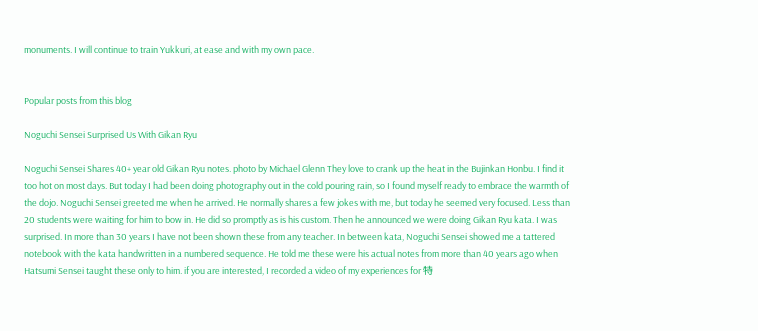monuments. I will continue to train Yukkuri, at ease and with my own pace.


Popular posts from this blog

Noguchi Sensei Surprised Us With Gikan Ryu

Noguchi Sensei Shares 40+ year old Gikan Ryu notes. photo by Michael Glenn They love to crank up the heat in the Bujinkan Honbu. I find it too hot on most days. But today I had been doing photography out in the cold pouring rain, so I found myself ready to embrace the warmth of the dojo. Noguchi Sensei greeted me when he arrived. He normally shares a few jokes with me, but today he seemed very focused. Less than 20 students were waiting for him to bow in. He did so promptly as is his custom. Then he announced we were doing Gikan Ryu kata. I was surprised. In more than 30 years I have not been shown these from any teacher. In between kata, Noguchi Sensei showed me a tattered notebook with the kata handwritten in a numbered sequence. He told me these were his actual notes from more than 40 years ago when Hatsumi Sensei taught these only to him. if you are interested, I recorded a video of my experiences for 特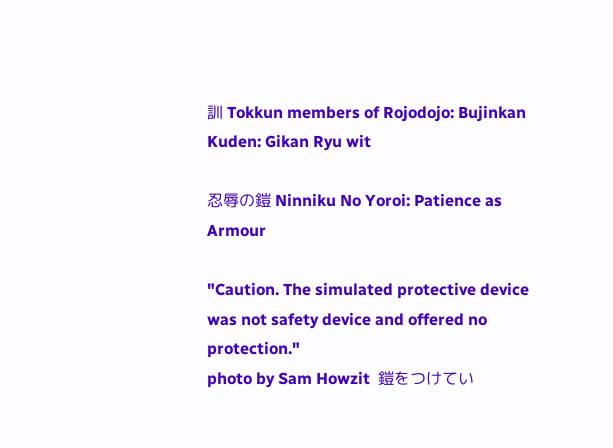訓 Tokkun members of Rojodojo: Bujinkan Kuden: Gikan Ryu wit

忍辱の鎧 Ninniku No Yoroi: Patience as Armour

"Caution. The simulated protective device was not safety device and offered no protection."                                               photo by Sam Howzit  鎧をつけてい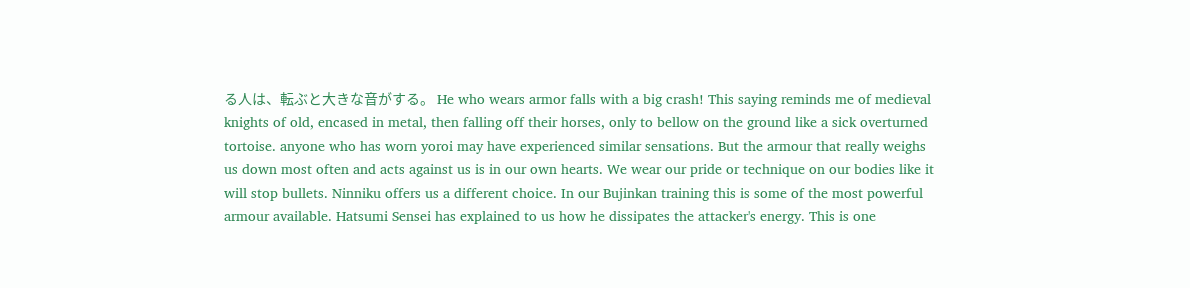る人は、転ぶと大きな音がする。 He who wears armor falls with a big crash! This saying reminds me of medieval knights of old, encased in metal, then falling off their horses, only to bellow on the ground like a sick overturned tortoise. anyone who has worn yoroi may have experienced similar sensations. But the armour that really weighs us down most often and acts against us is in our own hearts. We wear our pride or technique on our bodies like it will stop bullets. Ninniku offers us a different choice. In our Bujinkan training this is some of the most powerful armour available. Hatsumi Sensei has explained to us how he dissipates the attacker's energy. This is one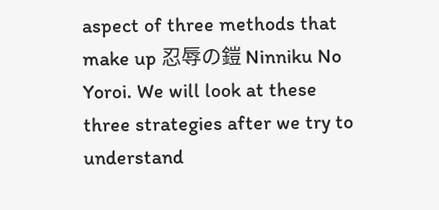aspect of three methods that make up 忍辱の鎧 Ninniku No Yoroi. We will look at these three strategies after we try to understand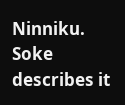Ninniku. Soke describes it